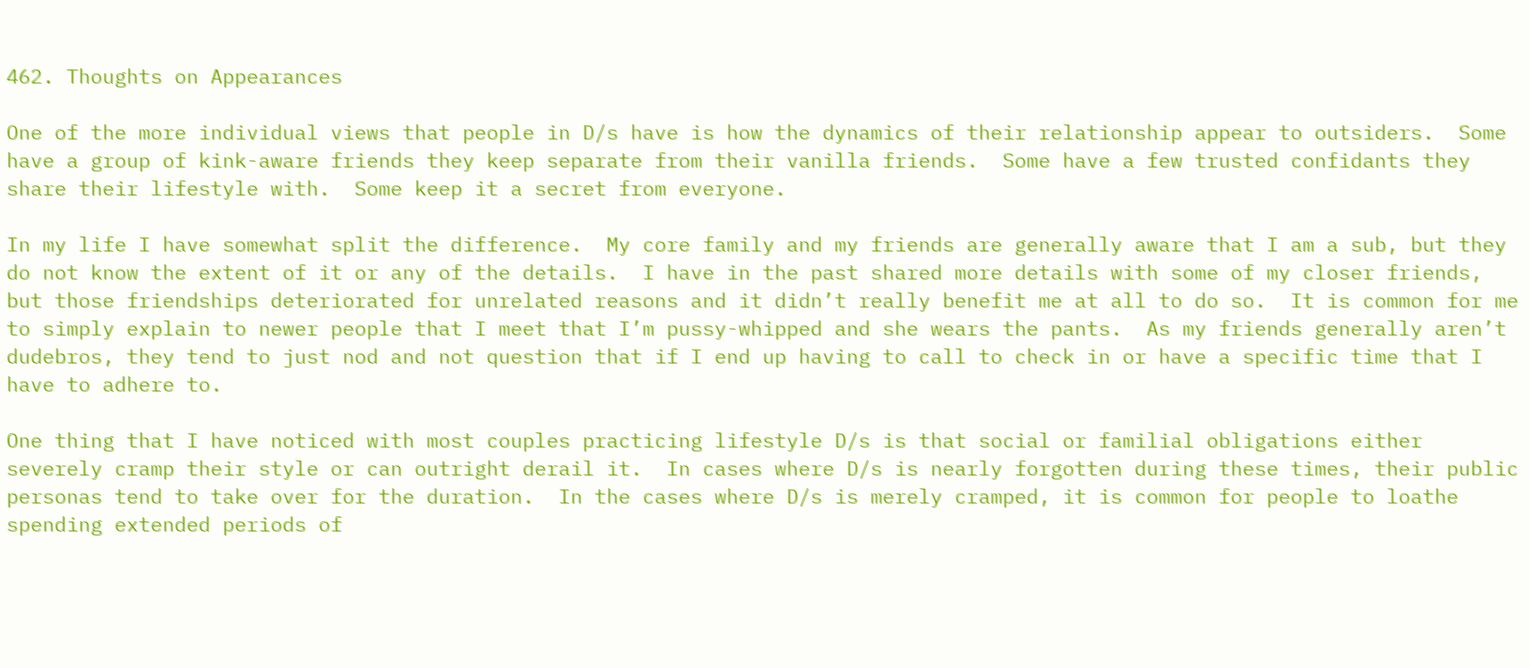462. Thoughts on Appearances

One of the more individual views that people in D/s have is how the dynamics of their relationship appear to outsiders.  Some have a group of kink-aware friends they keep separate from their vanilla friends.  Some have a few trusted confidants they share their lifestyle with.  Some keep it a secret from everyone.

In my life I have somewhat split the difference.  My core family and my friends are generally aware that I am a sub, but they do not know the extent of it or any of the details.  I have in the past shared more details with some of my closer friends, but those friendships deteriorated for unrelated reasons and it didn’t really benefit me at all to do so.  It is common for me to simply explain to newer people that I meet that I’m pussy-whipped and she wears the pants.  As my friends generally aren’t dudebros, they tend to just nod and not question that if I end up having to call to check in or have a specific time that I have to adhere to.

One thing that I have noticed with most couples practicing lifestyle D/s is that social or familial obligations either severely cramp their style or can outright derail it.  In cases where D/s is nearly forgotten during these times, their public personas tend to take over for the duration.  In the cases where D/s is merely cramped, it is common for people to loathe spending extended periods of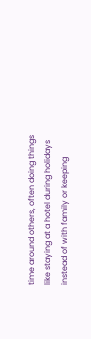time around others, often doing things like staying at a hotel during holidays instead of with family or keeping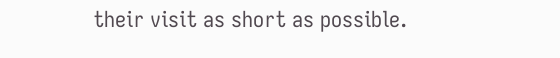their visit as short as possible.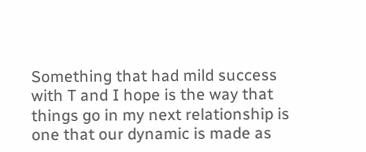Something that had mild success with T and I hope is the way that things go in my next relationship is one that our dynamic is made as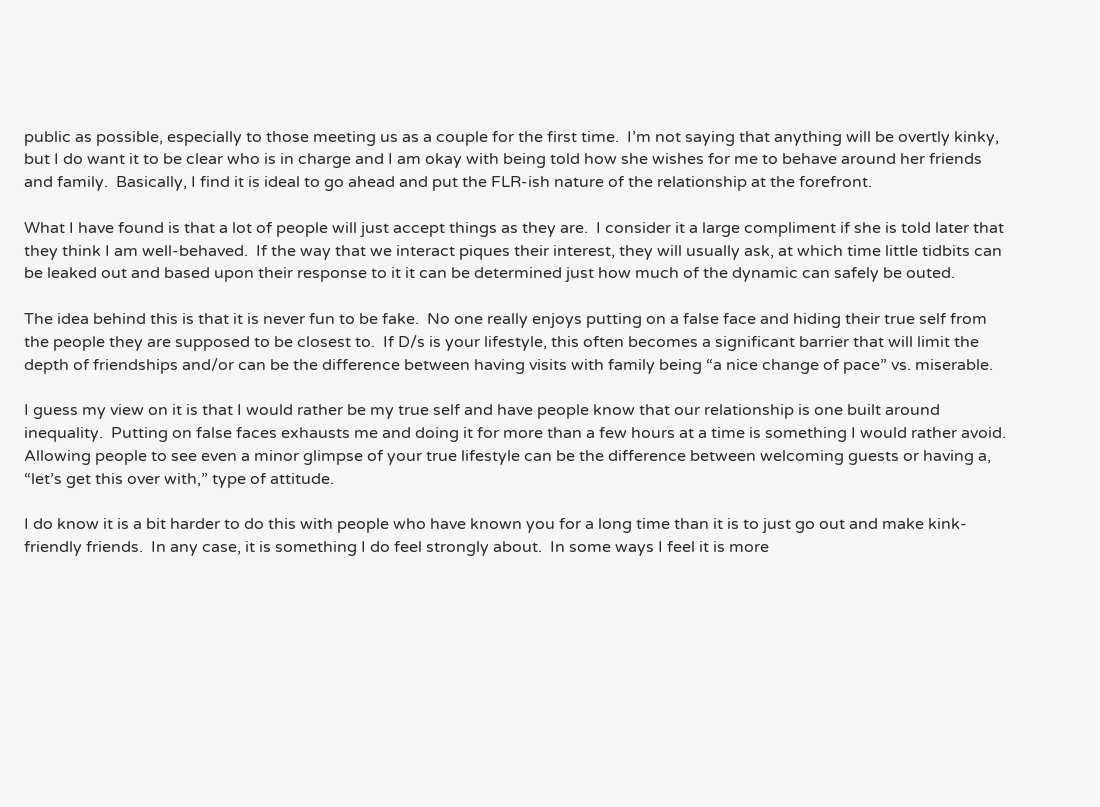public as possible, especially to those meeting us as a couple for the first time.  I’m not saying that anything will be overtly kinky, but I do want it to be clear who is in charge and I am okay with being told how she wishes for me to behave around her friends and family.  Basically, I find it is ideal to go ahead and put the FLR-ish nature of the relationship at the forefront.

What I have found is that a lot of people will just accept things as they are.  I consider it a large compliment if she is told later that they think I am well-behaved.  If the way that we interact piques their interest, they will usually ask, at which time little tidbits can be leaked out and based upon their response to it it can be determined just how much of the dynamic can safely be outed.

The idea behind this is that it is never fun to be fake.  No one really enjoys putting on a false face and hiding their true self from the people they are supposed to be closest to.  If D/s is your lifestyle, this often becomes a significant barrier that will limit the depth of friendships and/or can be the difference between having visits with family being “a nice change of pace” vs. miserable.

I guess my view on it is that I would rather be my true self and have people know that our relationship is one built around inequality.  Putting on false faces exhausts me and doing it for more than a few hours at a time is something I would rather avoid.  Allowing people to see even a minor glimpse of your true lifestyle can be the difference between welcoming guests or having a, “let’s get this over with,” type of attitude.

I do know it is a bit harder to do this with people who have known you for a long time than it is to just go out and make kink-friendly friends.  In any case, it is something I do feel strongly about.  In some ways I feel it is more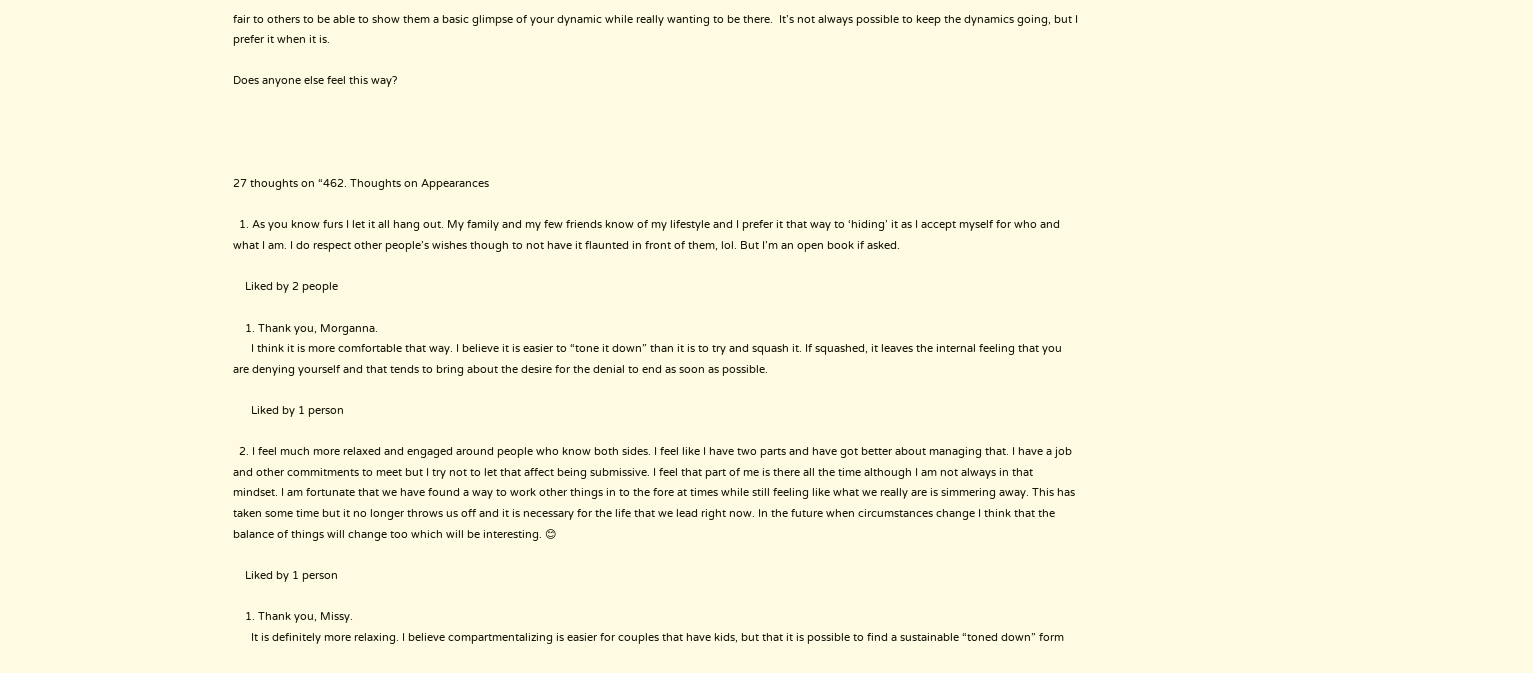fair to others to be able to show them a basic glimpse of your dynamic while really wanting to be there.  It’s not always possible to keep the dynamics going, but I prefer it when it is.

Does anyone else feel this way?




27 thoughts on “462. Thoughts on Appearances

  1. As you know furs I let it all hang out. My family and my few friends know of my lifestyle and I prefer it that way to ‘hiding’ it as I accept myself for who and what I am. I do respect other people’s wishes though to not have it flaunted in front of them, lol. But I’m an open book if asked.

    Liked by 2 people

    1. Thank you, Morganna.
      I think it is more comfortable that way. I believe it is easier to “tone it down” than it is to try and squash it. If squashed, it leaves the internal feeling that you are denying yourself and that tends to bring about the desire for the denial to end as soon as possible.

      Liked by 1 person

  2. I feel much more relaxed and engaged around people who know both sides. I feel like I have two parts and have got better about managing that. I have a job and other commitments to meet but I try not to let that affect being submissive. I feel that part of me is there all the time although I am not always in that mindset. I am fortunate that we have found a way to work other things in to the fore at times while still feeling like what we really are is simmering away. This has taken some time but it no longer throws us off and it is necessary for the life that we lead right now. In the future when circumstances change I think that the balance of things will change too which will be interesting. 😊

    Liked by 1 person

    1. Thank you, Missy.
      It is definitely more relaxing. I believe compartmentalizing is easier for couples that have kids, but that it is possible to find a sustainable “toned down” form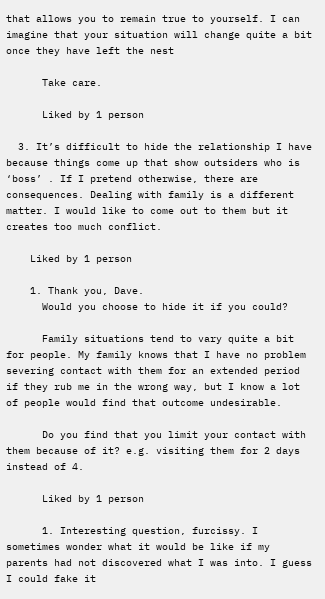that allows you to remain true to yourself. I can imagine that your situation will change quite a bit once they have left the nest

      Take care.

      Liked by 1 person

  3. It’s difficult to hide the relationship I have because things come up that show outsiders who is ‘boss’ . If I pretend otherwise, there are consequences. Dealing with family is a different matter. I would like to come out to them but it creates too much conflict.

    Liked by 1 person

    1. Thank you, Dave.
      Would you choose to hide it if you could?

      Family situations tend to vary quite a bit for people. My family knows that I have no problem severing contact with them for an extended period if they rub me in the wrong way, but I know a lot of people would find that outcome undesirable.

      Do you find that you limit your contact with them because of it? e.g. visiting them for 2 days instead of 4.

      Liked by 1 person

      1. Interesting question, furcissy. I sometimes wonder what it would be like if my parents had not discovered what I was into. I guess I could fake it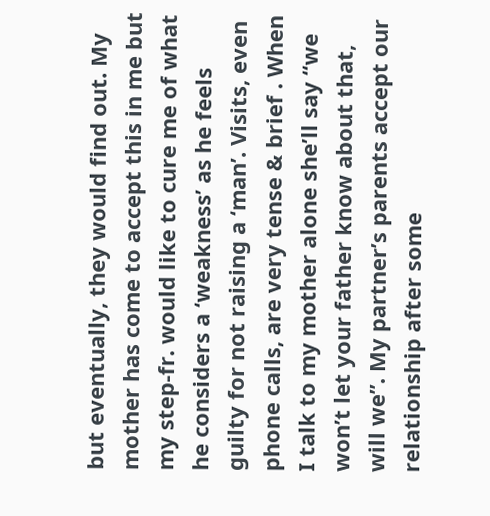but eventually, they would find out. My mother has come to accept this in me but my step-fr. would like to cure me of what he considers a ‘weakness’ as he feels guilty for not raising a ‘man’. Visits, even phone calls, are very tense & brief . When I talk to my mother alone she’ll say “we won’t let your father know about that, will we”. My partner’s parents accept our relationship after some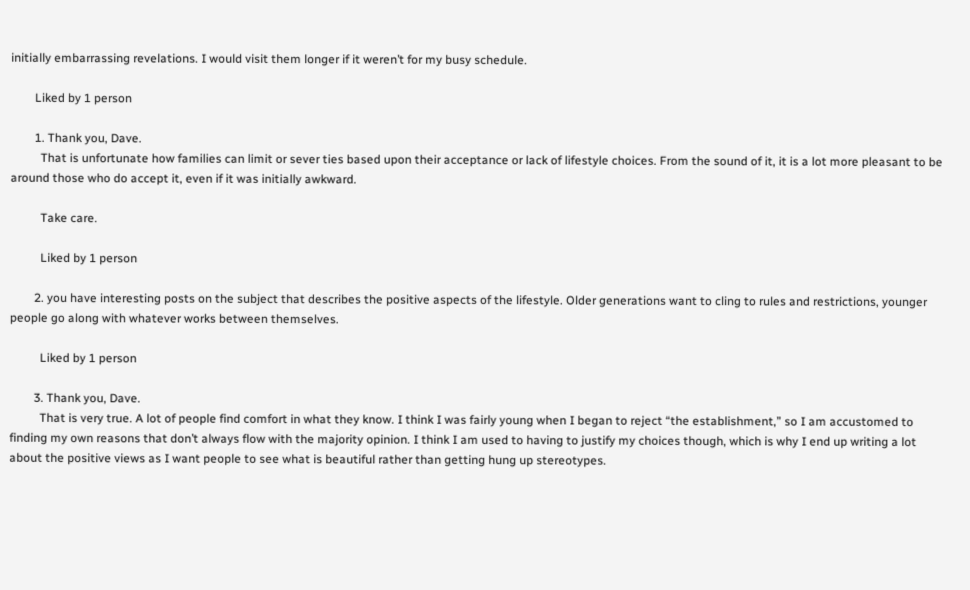initially embarrassing revelations. I would visit them longer if it weren’t for my busy schedule.

        Liked by 1 person

        1. Thank you, Dave.
          That is unfortunate how families can limit or sever ties based upon their acceptance or lack of lifestyle choices. From the sound of it, it is a lot more pleasant to be around those who do accept it, even if it was initially awkward.

          Take care.

          Liked by 1 person

        2. you have interesting posts on the subject that describes the positive aspects of the lifestyle. Older generations want to cling to rules and restrictions, younger people go along with whatever works between themselves.

          Liked by 1 person

        3. Thank you, Dave.
          That is very true. A lot of people find comfort in what they know. I think I was fairly young when I began to reject “the establishment,” so I am accustomed to finding my own reasons that don’t always flow with the majority opinion. I think I am used to having to justify my choices though, which is why I end up writing a lot about the positive views as I want people to see what is beautiful rather than getting hung up stereotypes.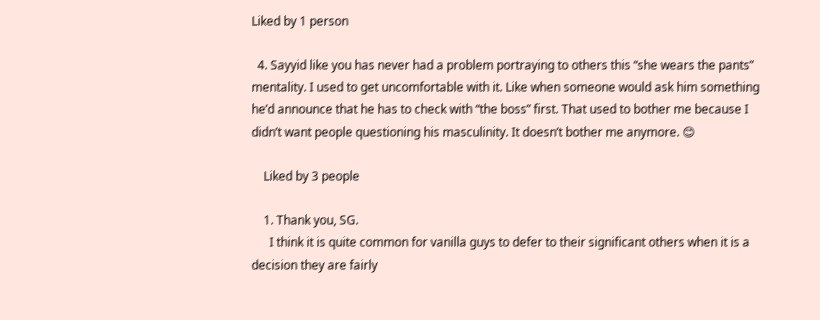Liked by 1 person

  4. Sayyid like you has never had a problem portraying to others this “she wears the pants” mentality. I used to get uncomfortable with it. Like when someone would ask him something he’d announce that he has to check with “the boss” first. That used to bother me because I didn’t want people questioning his masculinity. It doesn’t bother me anymore. 😊

    Liked by 3 people

    1. Thank you, SG.
      I think it is quite common for vanilla guys to defer to their significant others when it is a decision they are fairly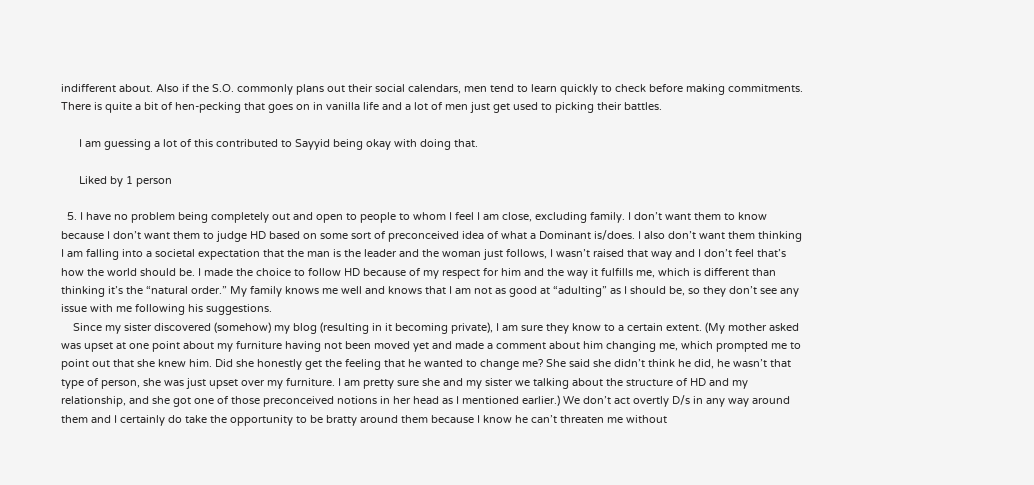indifferent about. Also if the S.O. commonly plans out their social calendars, men tend to learn quickly to check before making commitments. There is quite a bit of hen-pecking that goes on in vanilla life and a lot of men just get used to picking their battles.

      I am guessing a lot of this contributed to Sayyid being okay with doing that.

      Liked by 1 person

  5. I have no problem being completely out and open to people to whom I feel I am close, excluding family. I don’t want them to know because I don’t want them to judge HD based on some sort of preconceived idea of what a Dominant is/does. I also don’t want them thinking I am falling into a societal expectation that the man is the leader and the woman just follows, I wasn’t raised that way and I don’t feel that’s how the world should be. I made the choice to follow HD because of my respect for him and the way it fulfills me, which is different than thinking it’s the “natural order.” My family knows me well and knows that I am not as good at “adulting” as I should be, so they don’t see any issue with me following his suggestions.
    Since my sister discovered (somehow) my blog (resulting in it becoming private), I am sure they know to a certain extent. (My mother asked was upset at one point about my furniture having not been moved yet and made a comment about him changing me, which prompted me to point out that she knew him. Did she honestly get the feeling that he wanted to change me? She said she didn’t think he did, he wasn’t that type of person, she was just upset over my furniture. I am pretty sure she and my sister we talking about the structure of HD and my relationship, and she got one of those preconceived notions in her head as I mentioned earlier.) We don’t act overtly D/s in any way around them and I certainly do take the opportunity to be bratty around them because I know he can’t threaten me without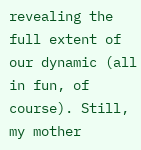revealing the full extent of our dynamic (all in fun, of course). Still, my mother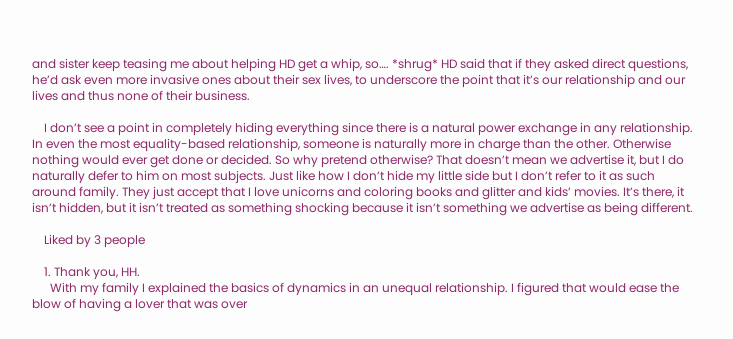and sister keep teasing me about helping HD get a whip, so…. *shrug* HD said that if they asked direct questions, he’d ask even more invasive ones about their sex lives, to underscore the point that it’s our relationship and our lives and thus none of their business.

    I don’t see a point in completely hiding everything since there is a natural power exchange in any relationship. In even the most equality-based relationship, someone is naturally more in charge than the other. Otherwise nothing would ever get done or decided. So why pretend otherwise? That doesn’t mean we advertise it, but I do naturally defer to him on most subjects. Just like how I don’t hide my little side but I don’t refer to it as such around family. They just accept that I love unicorns and coloring books and glitter and kids’ movies. It’s there, it isn’t hidden, but it isn’t treated as something shocking because it isn’t something we advertise as being different.

    Liked by 3 people

    1. Thank you, HH.
      With my family I explained the basics of dynamics in an unequal relationship. I figured that would ease the blow of having a lover that was over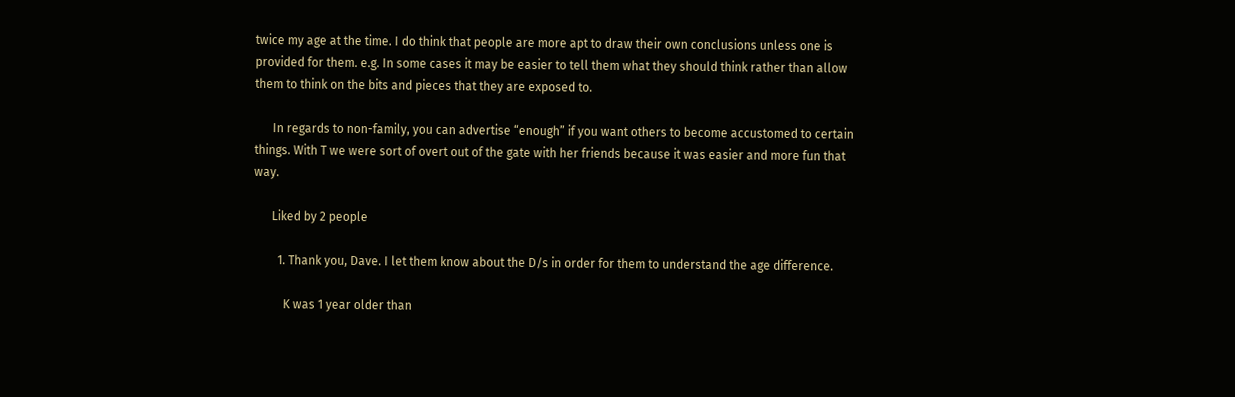twice my age at the time. I do think that people are more apt to draw their own conclusions unless one is provided for them. e.g. In some cases it may be easier to tell them what they should think rather than allow them to think on the bits and pieces that they are exposed to.

      In regards to non-family, you can advertise “enough” if you want others to become accustomed to certain things. With T we were sort of overt out of the gate with her friends because it was easier and more fun that way.

      Liked by 2 people

        1. Thank you, Dave. I let them know about the D/s in order for them to understand the age difference.

          K was 1 year older than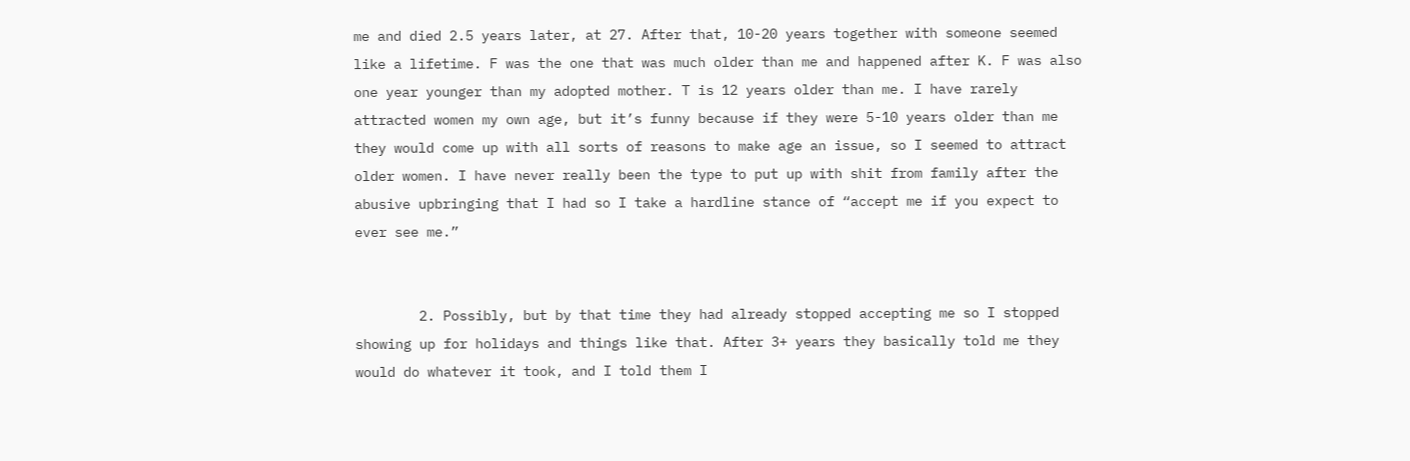me and died 2.5 years later, at 27. After that, 10-20 years together with someone seemed like a lifetime. F was the one that was much older than me and happened after K. F was also one year younger than my adopted mother. T is 12 years older than me. I have rarely attracted women my own age, but it’s funny because if they were 5-10 years older than me they would come up with all sorts of reasons to make age an issue, so I seemed to attract older women. I have never really been the type to put up with shit from family after the abusive upbringing that I had so I take a hardline stance of “accept me if you expect to ever see me.”


        2. Possibly, but by that time they had already stopped accepting me so I stopped showing up for holidays and things like that. After 3+ years they basically told me they would do whatever it took, and I told them I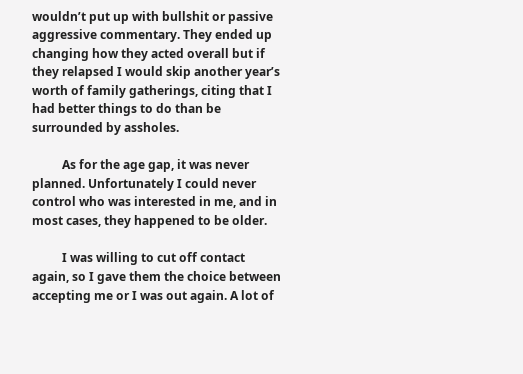wouldn’t put up with bullshit or passive aggressive commentary. They ended up changing how they acted overall but if they relapsed I would skip another year’s worth of family gatherings, citing that I had better things to do than be surrounded by assholes.

          As for the age gap, it was never planned. Unfortunately I could never control who was interested in me, and in most cases, they happened to be older.

          I was willing to cut off contact again, so I gave them the choice between accepting me or I was out again. A lot of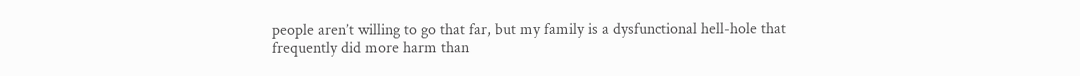people aren’t willing to go that far, but my family is a dysfunctional hell-hole that frequently did more harm than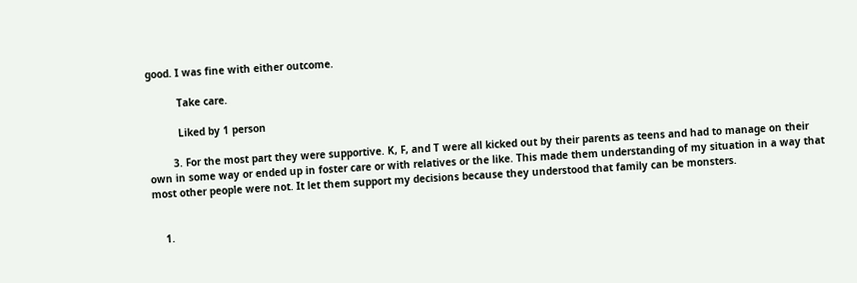good. I was fine with either outcome.

          Take care.

          Liked by 1 person

        3. For the most part they were supportive. K, F, and T were all kicked out by their parents as teens and had to manage on their own in some way or ended up in foster care or with relatives or the like. This made them understanding of my situation in a way that most other people were not. It let them support my decisions because they understood that family can be monsters.


    1.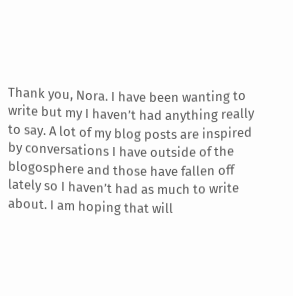Thank you, Nora. I have been wanting to write but my I haven’t had anything really to say. A lot of my blog posts are inspired by conversations I have outside of the blogosphere and those have fallen off lately so I haven’t had as much to write about. I am hoping that will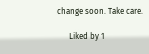change soon. Take care.

      Liked by 1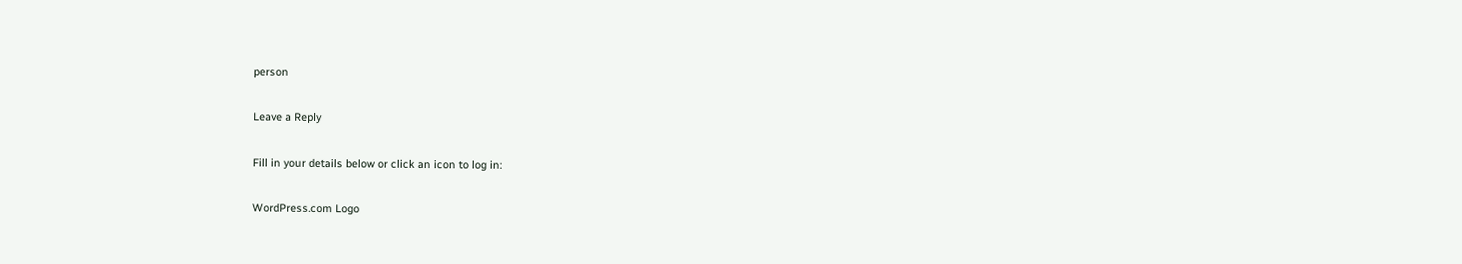person

Leave a Reply

Fill in your details below or click an icon to log in:

WordPress.com Logo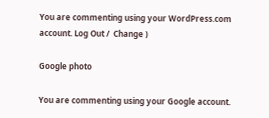You are commenting using your WordPress.com account. Log Out /  Change )

Google photo

You are commenting using your Google account.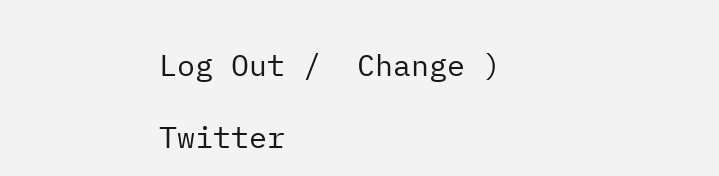Log Out /  Change )

Twitter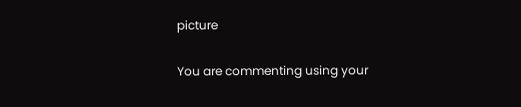picture

You are commenting using your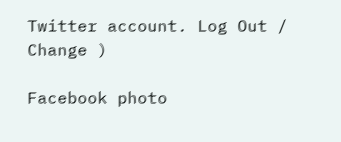Twitter account. Log Out /  Change )

Facebook photo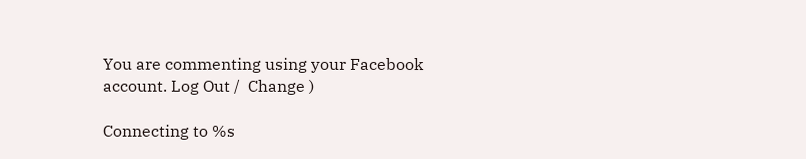You are commenting using your Facebook account. Log Out /  Change )

Connecting to %s